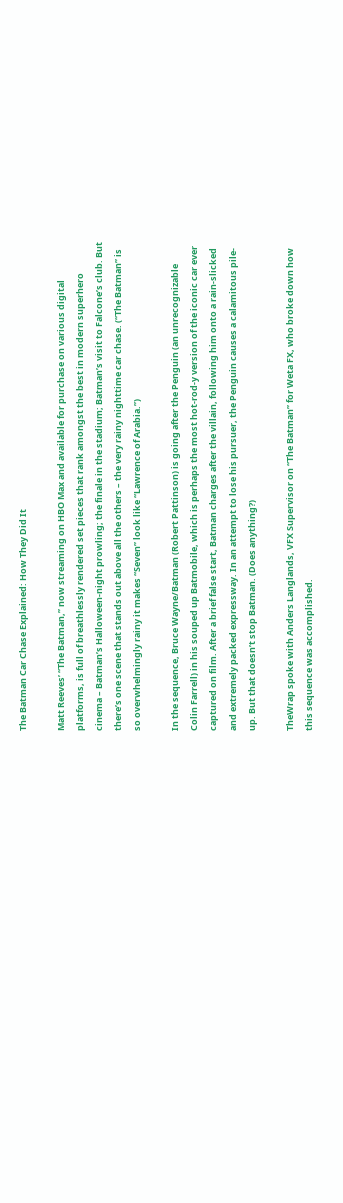The Batman Car Chase Explained: How They Did It

Matt Reeves’ “The Batman,” now streaming on HBO Max and available for purchase on various digital platforms, is full of breathlessly rendered set pieces that rank amongst the best in modern superhero cinema – Batman’s Halloween-night prowling; the finale in the stadium; Batman’s visit to Falcone’s club. But there’s one scene that stands out above all the others – the very rainy nighttime car chase. (“The Batman” is so overwhelmingly rainy it makes “Seven” look like “Lawrence of Arabia.”)

In the sequence, Bruce Wayne/Batman (Robert Pattinson) is going after the Penguin (an unrecognizable Colin Farrell) in his souped up Batmobile, which is perhaps the most hot-rod-y version of the iconic car ever captured on film. After a brief false start, Batman charges after the villain, following him onto a rain-slicked and extremely packed expressway. In an attempt to lose his pursuer, the Penguin causes a calamitous pile-up. But that doesn’t stop Batman. (Does anything?)

TheWrap spoke with Anders Langlands, VFX Supervisor on “The Batman” for Weta FX, who broke down how this sequence was accomplished.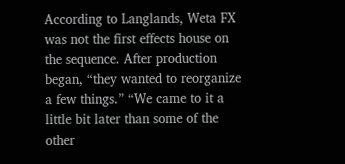According to Langlands, Weta FX was not the first effects house on the sequence. After production began, “they wanted to reorganize a few things.” “We came to it a little bit later than some of the other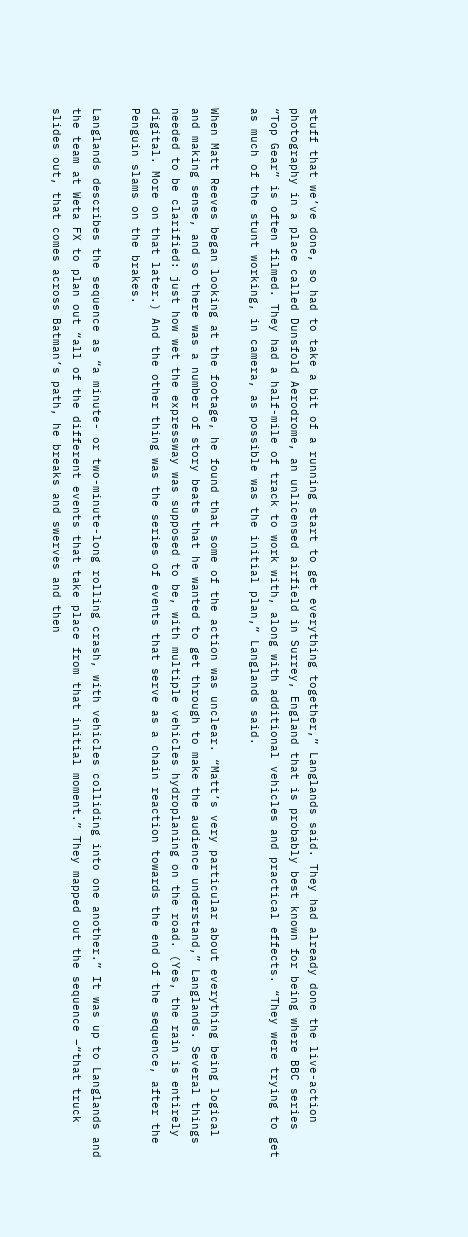stuff that we’ve done, so had to take a bit of a running start to get everything together,” Langlands said. They had already done the live-action photography in a place called Dunsfold Aerodrome, an unlicensed airfield in Surrey, England that is probably best known for being where BBC series “Top Gear” is often filmed. They had a half-mile of track to work with, along with additional vehicles and practical effects. “They were trying to get as much of the stunt working, in camera, as possible was the initial plan,” Langlands said.

When Matt Reeves began looking at the footage, he found that some of the action was unclear. “Matt’s very particular about everything being logical and making sense, and so there was a number of story beats that he wanted to get through to make the audience understand,” Langlands. Several things needed to be clarified: just how wet the expressway was supposed to be, with multiple vehicles hydroplaning on the road. (Yes, the rain is entirely digital. More on that later.) And the other thing was the series of events that serve as a chain reaction towards the end of the sequence, after the Penguin slams on the brakes.

Langlands describes the sequence as “a minute- or two-minute-long rolling crash, with vehicles colliding into one another.” It was up to Langlands and the team at Weta FX to plan out “all of the different events that take place from that initial moment.” They mapped out the sequence –“that truck slides out, that comes across Batman’s path, he breaks and swerves and then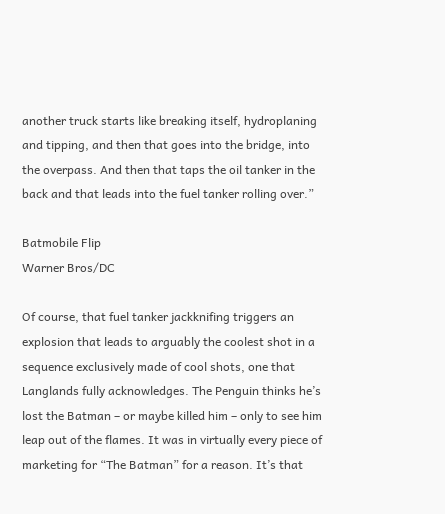another truck starts like breaking itself, hydroplaning and tipping, and then that goes into the bridge, into the overpass. And then that taps the oil tanker in the back and that leads into the fuel tanker rolling over.”

Batmobile Flip
Warner Bros/DC

Of course, that fuel tanker jackknifing triggers an explosion that leads to arguably the coolest shot in a sequence exclusively made of cool shots, one that Langlands fully acknowledges. The Penguin thinks he’s lost the Batman – or maybe killed him – only to see him leap out of the flames. It was in virtually every piece of marketing for “The Batman” for a reason. It’s that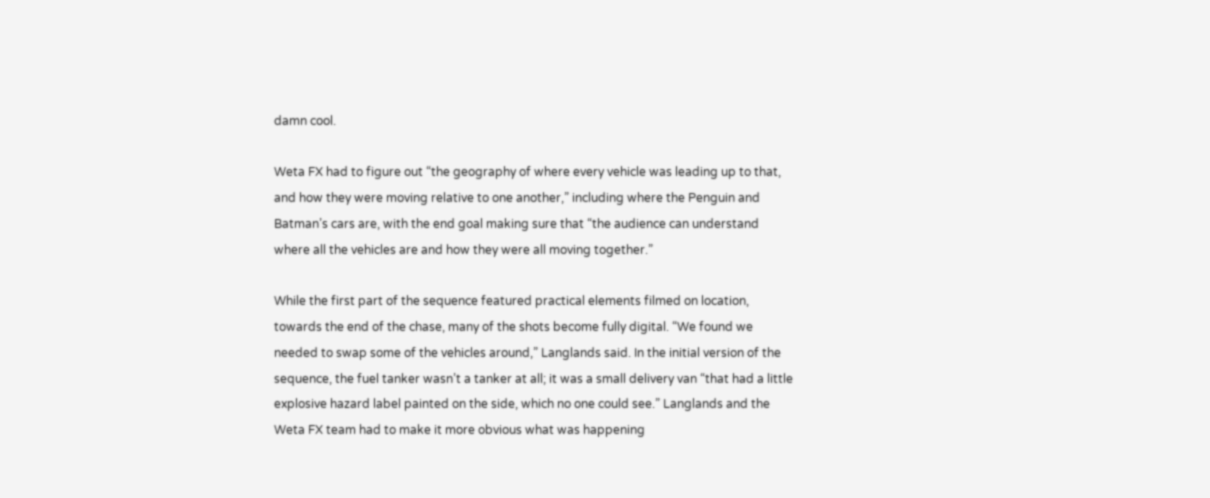damn cool.

Weta FX had to figure out “the geography of where every vehicle was leading up to that, and how they were moving relative to one another,” including where the Penguin and Batman’s cars are, with the end goal making sure that “the audience can understand where all the vehicles are and how they were all moving together.”

While the first part of the sequence featured practical elements filmed on location, towards the end of the chase, many of the shots become fully digital. “We found we needed to swap some of the vehicles around,” Langlands said. In the initial version of the sequence, the fuel tanker wasn’t a tanker at all; it was a small delivery van “that had a little explosive hazard label painted on the side, which no one could see.” Langlands and the Weta FX team had to make it more obvious what was happening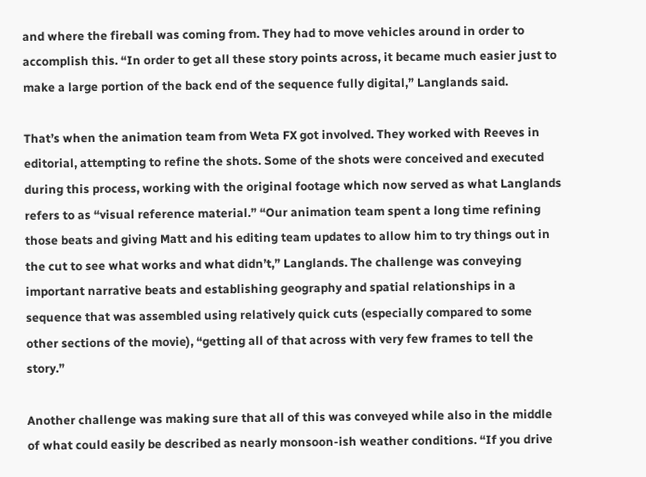and where the fireball was coming from. They had to move vehicles around in order to accomplish this. “In order to get all these story points across, it became much easier just to make a large portion of the back end of the sequence fully digital,” Langlands said.

That’s when the animation team from Weta FX got involved. They worked with Reeves in editorial, attempting to refine the shots. Some of the shots were conceived and executed during this process, working with the original footage which now served as what Langlands refers to as “visual reference material.” “Our animation team spent a long time refining those beats and giving Matt and his editing team updates to allow him to try things out in the cut to see what works and what didn’t,” Langlands. The challenge was conveying important narrative beats and establishing geography and spatial relationships in a sequence that was assembled using relatively quick cuts (especially compared to some other sections of the movie), “getting all of that across with very few frames to tell the story.”

Another challenge was making sure that all of this was conveyed while also in the middle of what could easily be described as nearly monsoon-ish weather conditions. “If you drive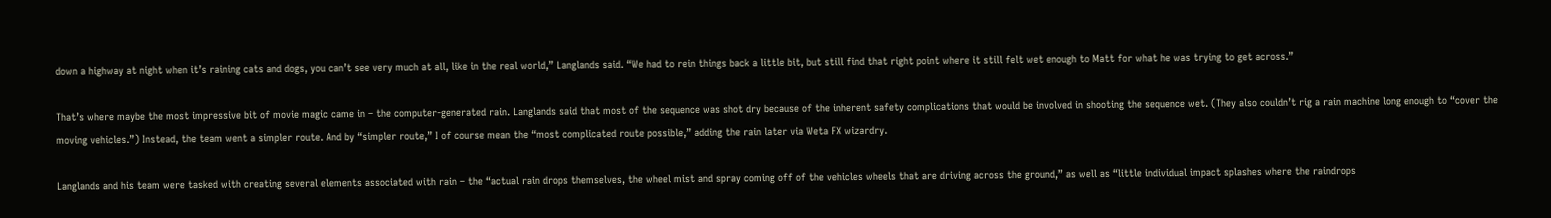down a highway at night when it’s raining cats and dogs, you can’t see very much at all, like in the real world,” Langlands said. “We had to rein things back a little bit, but still find that right point where it still felt wet enough to Matt for what he was trying to get across.”

That’s where maybe the most impressive bit of movie magic came in – the computer-generated rain. Langlands said that most of the sequence was shot dry because of the inherent safety complications that would be involved in shooting the sequence wet. (They also couldn’t rig a rain machine long enough to “cover the moving vehicles.”) Instead, the team went a simpler route. And by “simpler route,” I of course mean the “most complicated route possible,” adding the rain later via Weta FX wizardry.

Langlands and his team were tasked with creating several elements associated with rain – the “actual rain drops themselves, the wheel mist and spray coming off of the vehicles wheels that are driving across the ground,” as well as “little individual impact splashes where the raindrops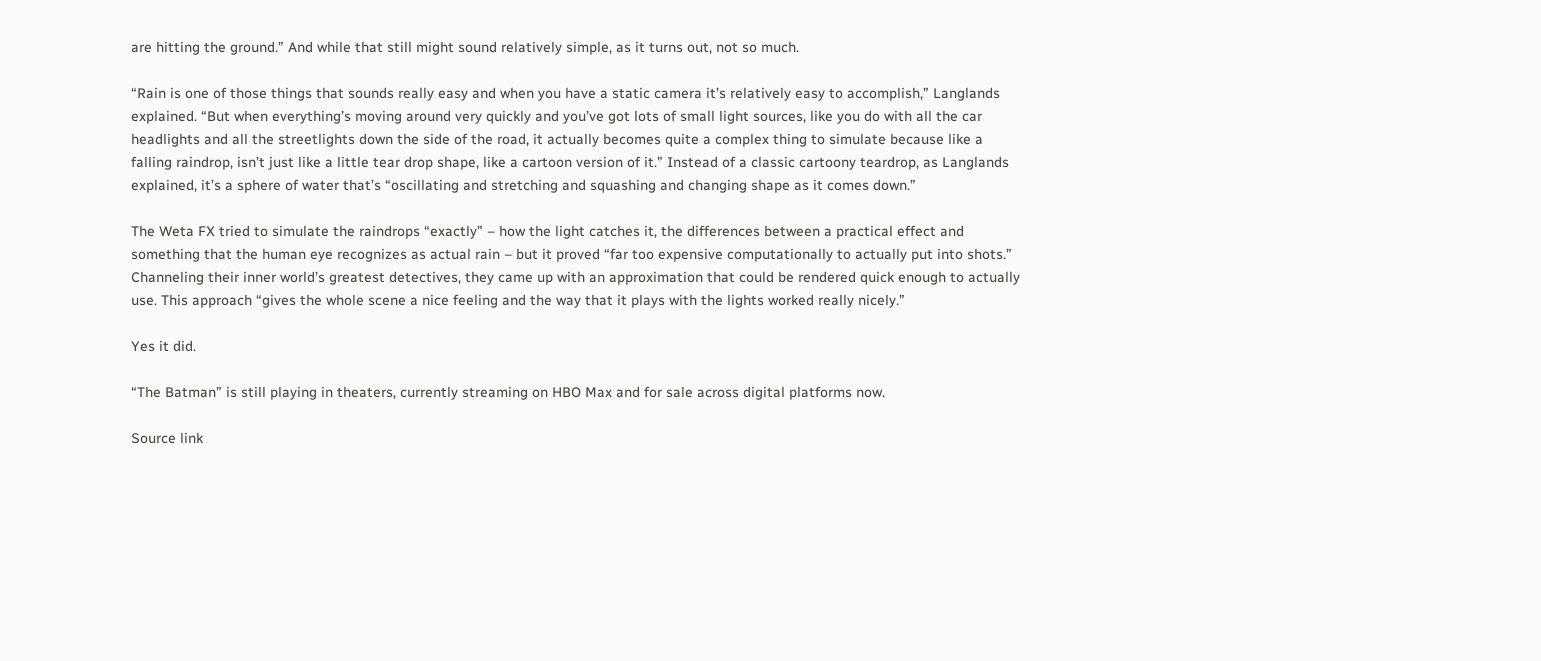are hitting the ground.” And while that still might sound relatively simple, as it turns out, not so much.

“Rain is one of those things that sounds really easy and when you have a static camera it’s relatively easy to accomplish,” Langlands explained. “But when everything’s moving around very quickly and you’ve got lots of small light sources, like you do with all the car headlights and all the streetlights down the side of the road, it actually becomes quite a complex thing to simulate because like a falling raindrop, isn’t just like a little tear drop shape, like a cartoon version of it.” Instead of a classic cartoony teardrop, as Langlands explained, it’s a sphere of water that’s “oscillating and stretching and squashing and changing shape as it comes down.”

The Weta FX tried to simulate the raindrops “exactly” – how the light catches it, the differences between a practical effect and something that the human eye recognizes as actual rain – but it proved “far too expensive computationally to actually put into shots.” Channeling their inner world’s greatest detectives, they came up with an approximation that could be rendered quick enough to actually use. This approach “gives the whole scene a nice feeling and the way that it plays with the lights worked really nicely.”

Yes it did.

“The Batman” is still playing in theaters, currently streaming on HBO Max and for sale across digital platforms now.

Source link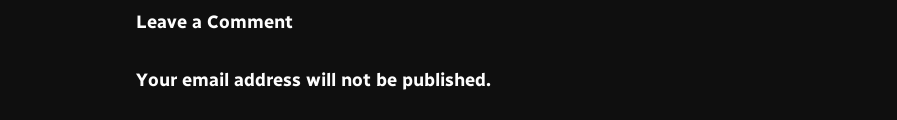Leave a Comment

Your email address will not be published.